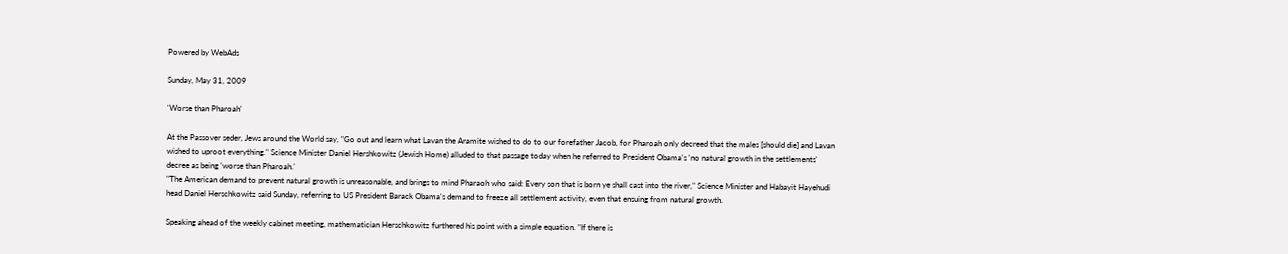Powered by WebAds

Sunday, May 31, 2009

'Worse than Pharoah'

At the Passover seder, Jews around the World say, "Go out and learn what Lavan the Aramite wished to do to our forefather Jacob, for Pharoah only decreed that the males [should die] and Lavan wished to uproot everything." Science Minister Daniel Hershkowitz (Jewish Home) alluded to that passage today when he referred to President Obama's 'no natural growth in the settlements' decree as being 'worse than Pharoah.'
"The American demand to prevent natural growth is unreasonable, and brings to mind Pharaoh who said: Every son that is born ye shall cast into the river," Science Minister and Habayit Hayehudi head Daniel Herschkowitz said Sunday, referring to US President Barack Obama's demand to freeze all settlement activity, even that ensuing from natural growth.

Speaking ahead of the weekly cabinet meeting, mathematician Herschkowitz furthered his point with a simple equation. "If there is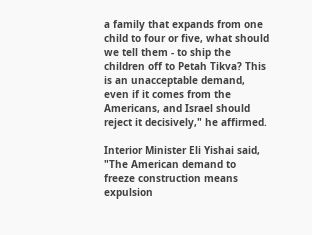a family that expands from one child to four or five, what should we tell them - to ship the children off to Petah Tikva? This is an unacceptable demand, even if it comes from the Americans, and Israel should reject it decisively," he affirmed.

Interior Minister Eli Yishai said, "The American demand to freeze construction means expulsion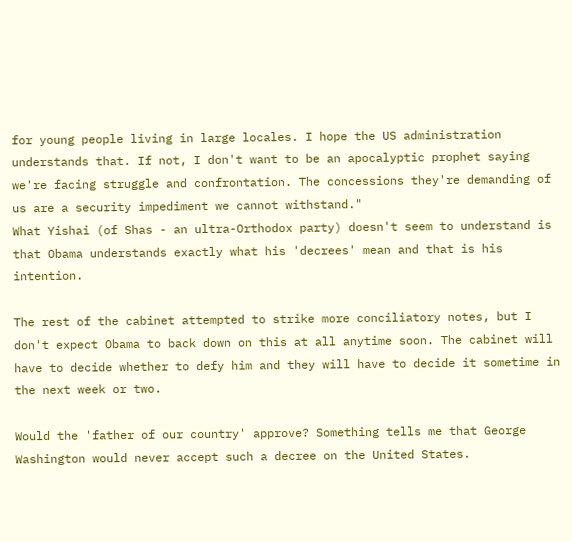for young people living in large locales. I hope the US administration understands that. If not, I don't want to be an apocalyptic prophet saying we're facing struggle and confrontation. The concessions they're demanding of us are a security impediment we cannot withstand."
What Yishai (of Shas - an ultra-Orthodox party) doesn't seem to understand is that Obama understands exactly what his 'decrees' mean and that is his intention.

The rest of the cabinet attempted to strike more conciliatory notes, but I don't expect Obama to back down on this at all anytime soon. The cabinet will have to decide whether to defy him and they will have to decide it sometime in the next week or two.

Would the 'father of our country' approve? Something tells me that George Washington would never accept such a decree on the United States.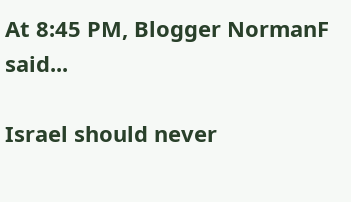At 8:45 PM, Blogger NormanF said...

Israel should never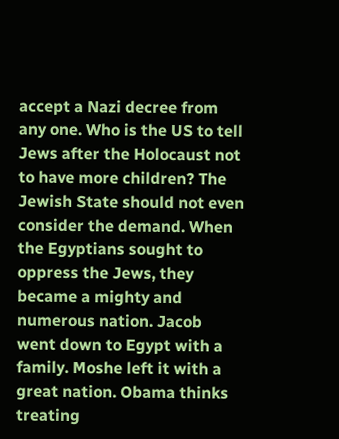accept a Nazi decree from any one. Who is the US to tell Jews after the Holocaust not to have more children? The Jewish State should not even consider the demand. When the Egyptians sought to oppress the Jews, they became a mighty and numerous nation. Jacob went down to Egypt with a family. Moshe left it with a great nation. Obama thinks treating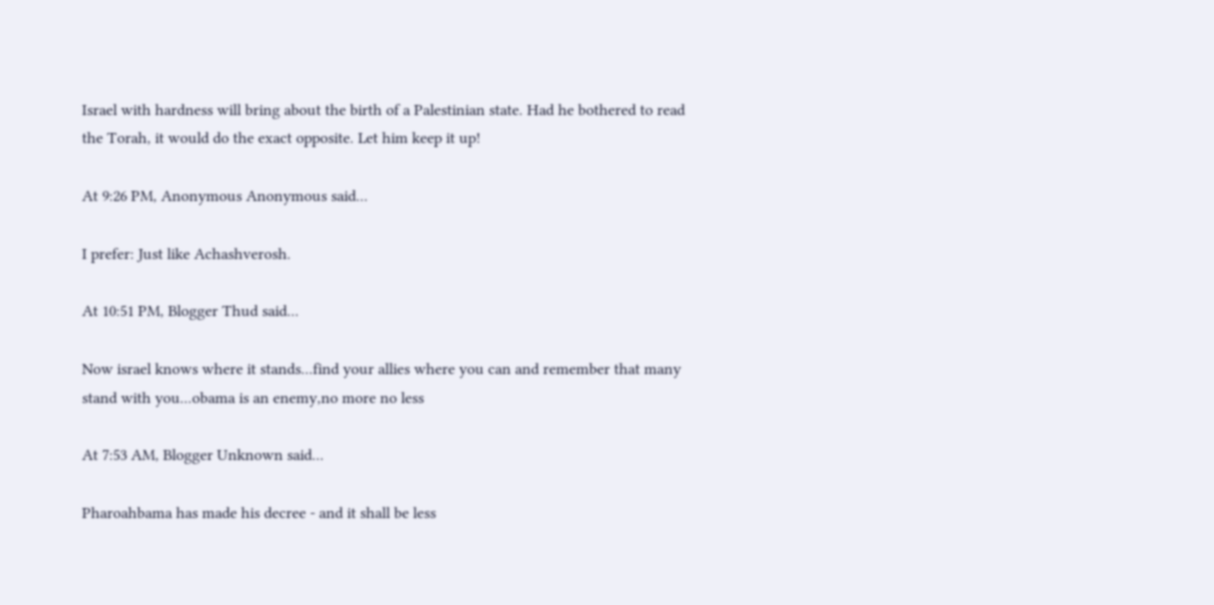Israel with hardness will bring about the birth of a Palestinian state. Had he bothered to read the Torah, it would do the exact opposite. Let him keep it up!

At 9:26 PM, Anonymous Anonymous said...

I prefer: Just like Achashverosh.

At 10:51 PM, Blogger Thud said...

Now israel knows where it stands...find your allies where you can and remember that many stand with you...obama is an enemy,no more no less

At 7:53 AM, Blogger Unknown said...

Pharoahbama has made his decree - and it shall be less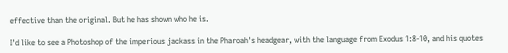effective than the original. But he has shown who he is.

I'd like to see a Photoshop of the imperious jackass in the Pharoah's headgear, with the language from Exodus 1:8-10, and his quotes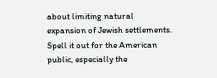about limiting natural expansion of Jewish settlements. Spell it out for the American public, especially the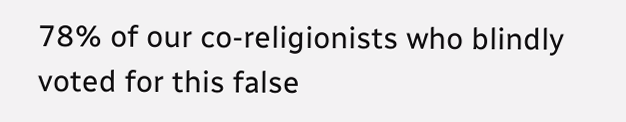78% of our co-religionists who blindly voted for this false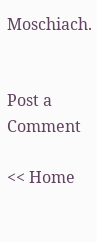Moschiach.


Post a Comment

<< Home